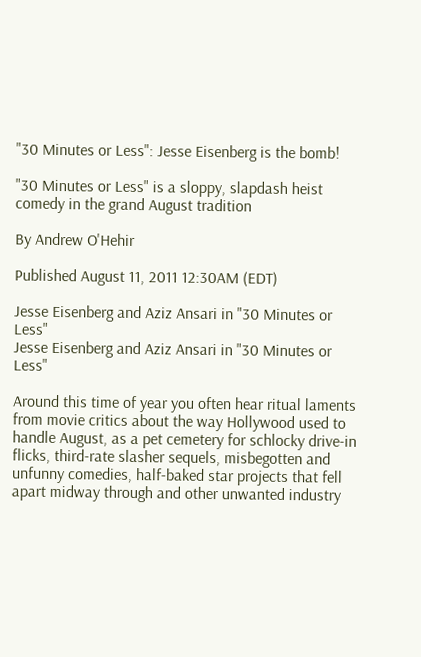"30 Minutes or Less": Jesse Eisenberg is the bomb!

"30 Minutes or Less" is a sloppy, slapdash heist comedy in the grand August tradition

By Andrew O'Hehir

Published August 11, 2011 12:30AM (EDT)

Jesse Eisenberg and Aziz Ansari in "30 Minutes or Less"
Jesse Eisenberg and Aziz Ansari in "30 Minutes or Less"

Around this time of year you often hear ritual laments from movie critics about the way Hollywood used to handle August, as a pet cemetery for schlocky drive-in flicks, third-rate slasher sequels, misbegotten and unfunny comedies, half-baked star projects that fell apart midway through and other unwanted industry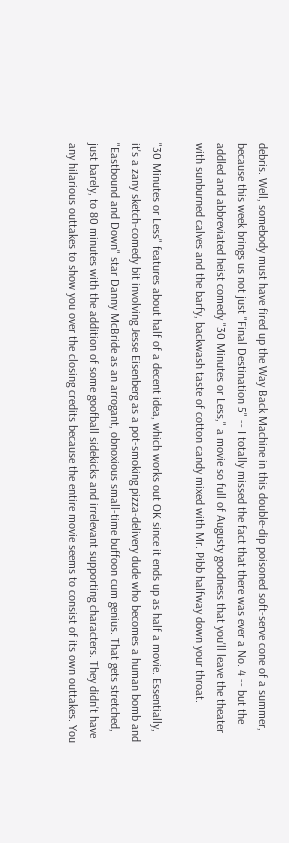debris. Well, somebody must have fired up the Way Back Machine in this double-dip poisoned soft-serve cone of a summer, because this week brings us not just "Final Destination 5" -- I totally missed the fact that there was ever a No. 4 -- but the addled and abbreviated heist comedy "30 Minutes or Less," a movie so full of Augusty goodness that you'll leave the theater with sunburned calves and the barfy, backwash taste of cotton candy mixed with Mr. Pibb halfway down your throat.

"30 Minutes or Less" features about half of a decent idea, which works out OK since it ends up as half a movie. Essentially, it's a zany sketch-comedy bit involving Jesse Eisenberg as a pot-smoking pizza-delivery dude who becomes a human bomb and "Eastbound and Down" star Danny McBride as an arrogant, obnoxious small-time buffoon cum genius. That gets stretched, just barely, to 80 minutes with the addition of some goofball sidekicks and irrelevant supporting characters. They didn't have any hilarious outtakes to show you over the closing credits because the entire movie seems to consist of its own outtakes. You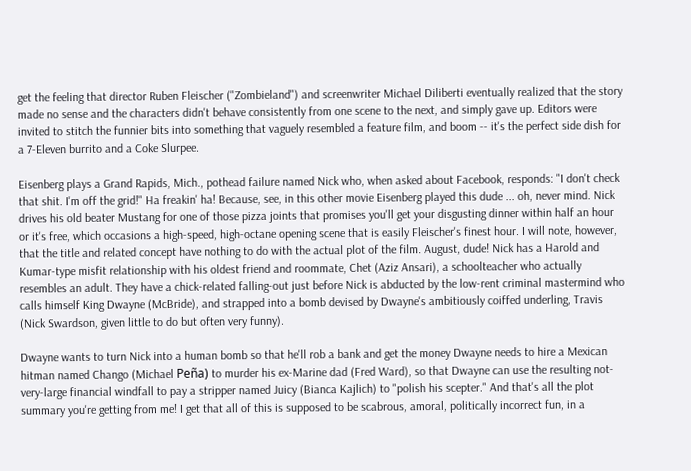get the feeling that director Ruben Fleischer ("Zombieland") and screenwriter Michael Diliberti eventually realized that the story made no sense and the characters didn't behave consistently from one scene to the next, and simply gave up. Editors were invited to stitch the funnier bits into something that vaguely resembled a feature film, and boom -- it's the perfect side dish for a 7-Eleven burrito and a Coke Slurpee.

Eisenberg plays a Grand Rapids, Mich., pothead failure named Nick who, when asked about Facebook, responds: "I don't check that shit. I'm off the grid!" Ha freakin' ha! Because, see, in this other movie Eisenberg played this dude ... oh, never mind. Nick drives his old beater Mustang for one of those pizza joints that promises you'll get your disgusting dinner within half an hour or it's free, which occasions a high-speed, high-octane opening scene that is easily Fleischer's finest hour. I will note, however, that the title and related concept have nothing to do with the actual plot of the film. August, dude! Nick has a Harold and Kumar-type misfit relationship with his oldest friend and roommate, Chet (Aziz Ansari), a schoolteacher who actually resembles an adult. They have a chick-related falling-out just before Nick is abducted by the low-rent criminal mastermind who calls himself King Dwayne (McBride), and strapped into a bomb devised by Dwayne's ambitiously coiffed underling, Travis (Nick Swardson, given little to do but often very funny).

Dwayne wants to turn Nick into a human bomb so that he'll rob a bank and get the money Dwayne needs to hire a Mexican hitman named Chango (Michael Peña) to murder his ex-Marine dad (Fred Ward), so that Dwayne can use the resulting not-very-large financial windfall to pay a stripper named Juicy (Bianca Kajlich) to "polish his scepter." And that's all the plot summary you're getting from me! I get that all of this is supposed to be scabrous, amoral, politically incorrect fun, in a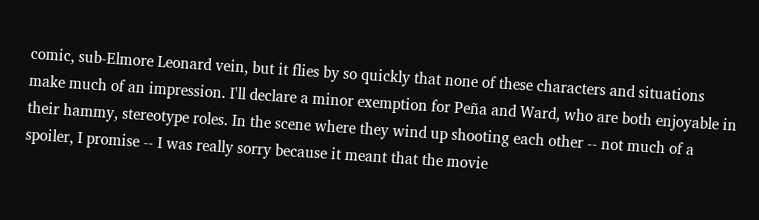comic, sub-Elmore Leonard vein, but it flies by so quickly that none of these characters and situations make much of an impression. I'll declare a minor exemption for Peña and Ward, who are both enjoyable in their hammy, stereotype roles. In the scene where they wind up shooting each other -- not much of a spoiler, I promise -- I was really sorry because it meant that the movie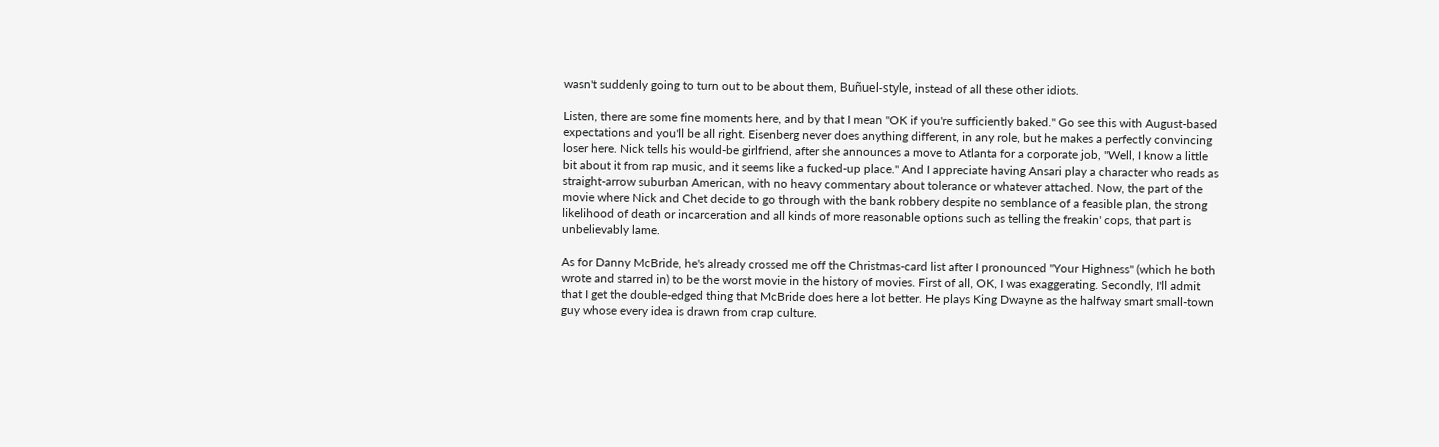wasn't suddenly going to turn out to be about them, Buñuel-style, instead of all these other idiots.

Listen, there are some fine moments here, and by that I mean "OK if you're sufficiently baked." Go see this with August-based expectations and you'll be all right. Eisenberg never does anything different, in any role, but he makes a perfectly convincing loser here. Nick tells his would-be girlfriend, after she announces a move to Atlanta for a corporate job, "Well, I know a little bit about it from rap music, and it seems like a fucked-up place." And I appreciate having Ansari play a character who reads as straight-arrow suburban American, with no heavy commentary about tolerance or whatever attached. Now, the part of the movie where Nick and Chet decide to go through with the bank robbery despite no semblance of a feasible plan, the strong likelihood of death or incarceration and all kinds of more reasonable options such as telling the freakin' cops, that part is unbelievably lame.

As for Danny McBride, he's already crossed me off the Christmas-card list after I pronounced "Your Highness" (which he both wrote and starred in) to be the worst movie in the history of movies. First of all, OK, I was exaggerating. Secondly, I'll admit that I get the double-edged thing that McBride does here a lot better. He plays King Dwayne as the halfway smart small-town guy whose every idea is drawn from crap culture.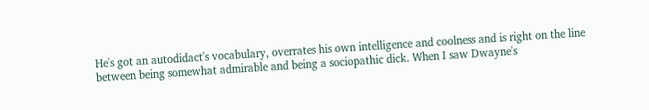He's got an autodidact's vocabulary, overrates his own intelligence and coolness and is right on the line between being somewhat admirable and being a sociopathic dick. When I saw Dwayne's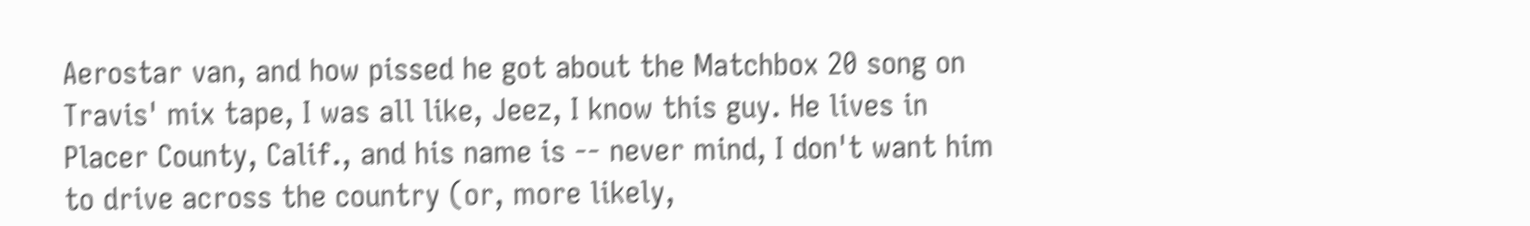Aerostar van, and how pissed he got about the Matchbox 20 song on Travis' mix tape, I was all like, Jeez, I know this guy. He lives in Placer County, Calif., and his name is -- never mind, I don't want him to drive across the country (or, more likely,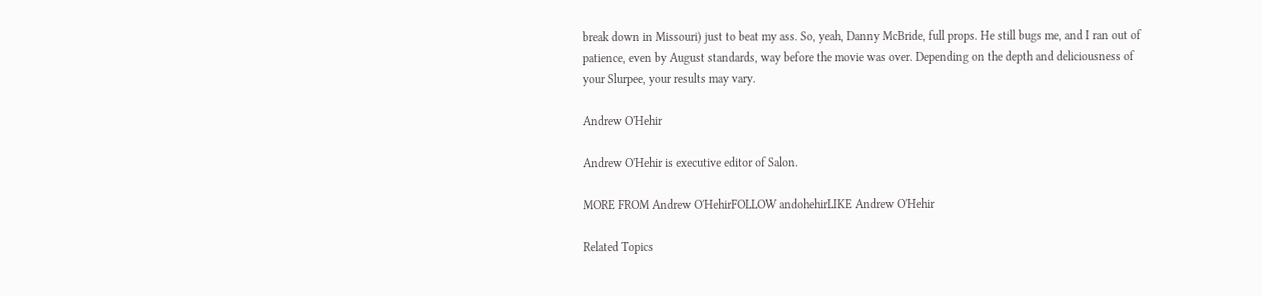break down in Missouri) just to beat my ass. So, yeah, Danny McBride, full props. He still bugs me, and I ran out of patience, even by August standards, way before the movie was over. Depending on the depth and deliciousness of your Slurpee, your results may vary.

Andrew O'Hehir

Andrew O'Hehir is executive editor of Salon.

MORE FROM Andrew O'HehirFOLLOW andohehirLIKE Andrew O'Hehir

Related Topics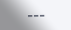---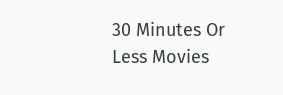30 Minutes Or Less Movies